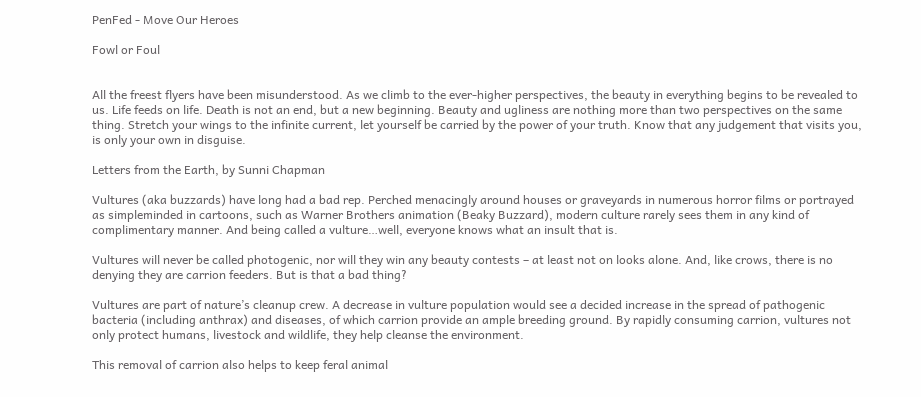PenFed - Move Our Heroes

Fowl or Foul


All the freest flyers have been misunderstood. As we climb to the ever-higher perspectives, the beauty in everything begins to be revealed to us. Life feeds on life. Death is not an end, but a new beginning. Beauty and ugliness are nothing more than two perspectives on the same thing. Stretch your wings to the infinite current, let yourself be carried by the power of your truth. Know that any judgement that visits you, is only your own in disguise.

Letters from the Earth, by Sunni Chapman

Vultures (aka buzzards) have long had a bad rep. Perched menacingly around houses or graveyards in numerous horror films or portrayed as simpleminded in cartoons, such as Warner Brothers animation (Beaky Buzzard), modern culture rarely sees them in any kind of complimentary manner. And being called a vulture…well, everyone knows what an insult that is.

Vultures will never be called photogenic, nor will they win any beauty contests – at least not on looks alone. And, like crows, there is no denying they are carrion feeders. But is that a bad thing?

Vultures are part of nature’s cleanup crew. A decrease in vulture population would see a decided increase in the spread of pathogenic bacteria (including anthrax) and diseases, of which carrion provide an ample breeding ground. By rapidly consuming carrion, vultures not only protect humans, livestock and wildlife, they help cleanse the environment.

This removal of carrion also helps to keep feral animal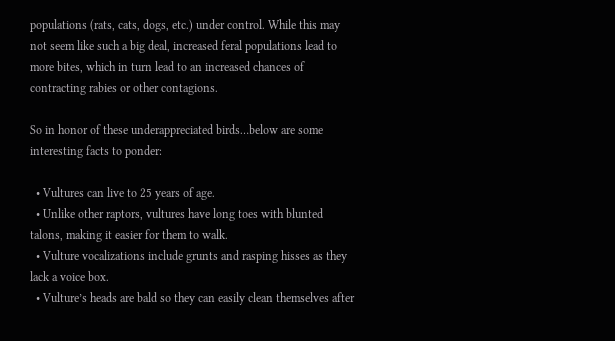populations (rats, cats, dogs, etc.) under control. While this may not seem like such a big deal, increased feral populations lead to more bites, which in turn lead to an increased chances of contracting rabies or other contagions.

So in honor of these underappreciated birds…below are some interesting facts to ponder:

  • Vultures can live to 25 years of age.
  • Unlike other raptors, vultures have long toes with blunted talons, making it easier for them to walk.
  • Vulture vocalizations include grunts and rasping hisses as they lack a voice box.
  • Vulture’s heads are bald so they can easily clean themselves after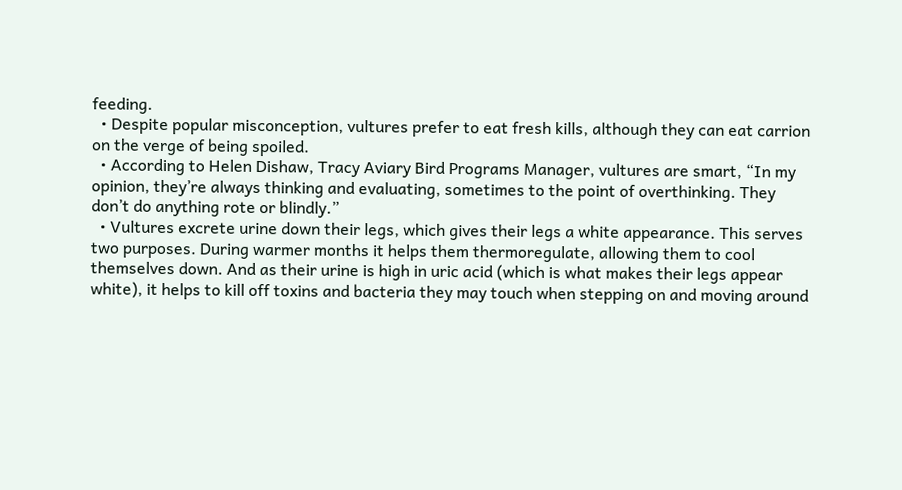feeding.
  • Despite popular misconception, vultures prefer to eat fresh kills, although they can eat carrion on the verge of being spoiled.
  • According to Helen Dishaw, Tracy Aviary Bird Programs Manager, vultures are smart, “In my opinion, they’re always thinking and evaluating, sometimes to the point of overthinking. They don’t do anything rote or blindly.”
  • Vultures excrete urine down their legs, which gives their legs a white appearance. This serves two purposes. During warmer months it helps them thermoregulate, allowing them to cool themselves down. And as their urine is high in uric acid (which is what makes their legs appear white), it helps to kill off toxins and bacteria they may touch when stepping on and moving around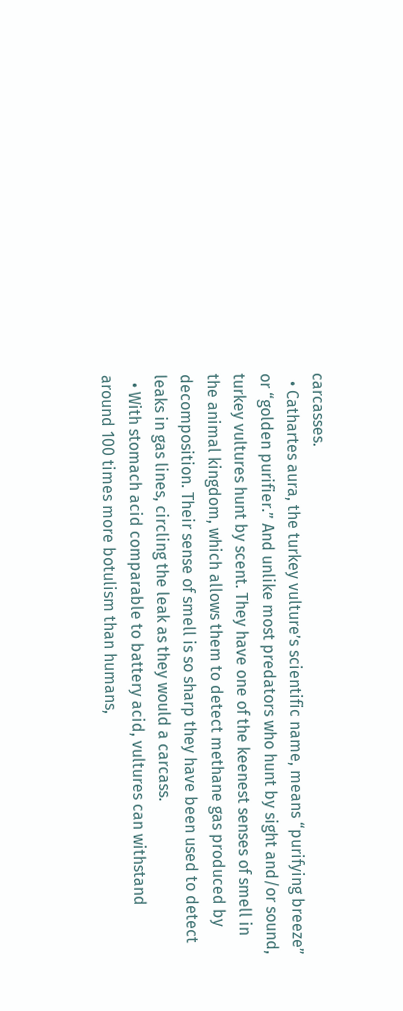carcasses.
  • Cathartes aura, the turkey vulture’s scientific name, means “purifying breeze” or “golden purifier.” And unlike most predators who hunt by sight and/or sound, turkey vultures hunt by scent. They have one of the keenest senses of smell in the animal kingdom, which allows them to detect methane gas produced by decomposition. Their sense of smell is so sharp they have been used to detect leaks in gas lines, circling the leak as they would a carcass.
  • With stomach acid comparable to battery acid, vultures can withstand around 100 times more botulism than humans,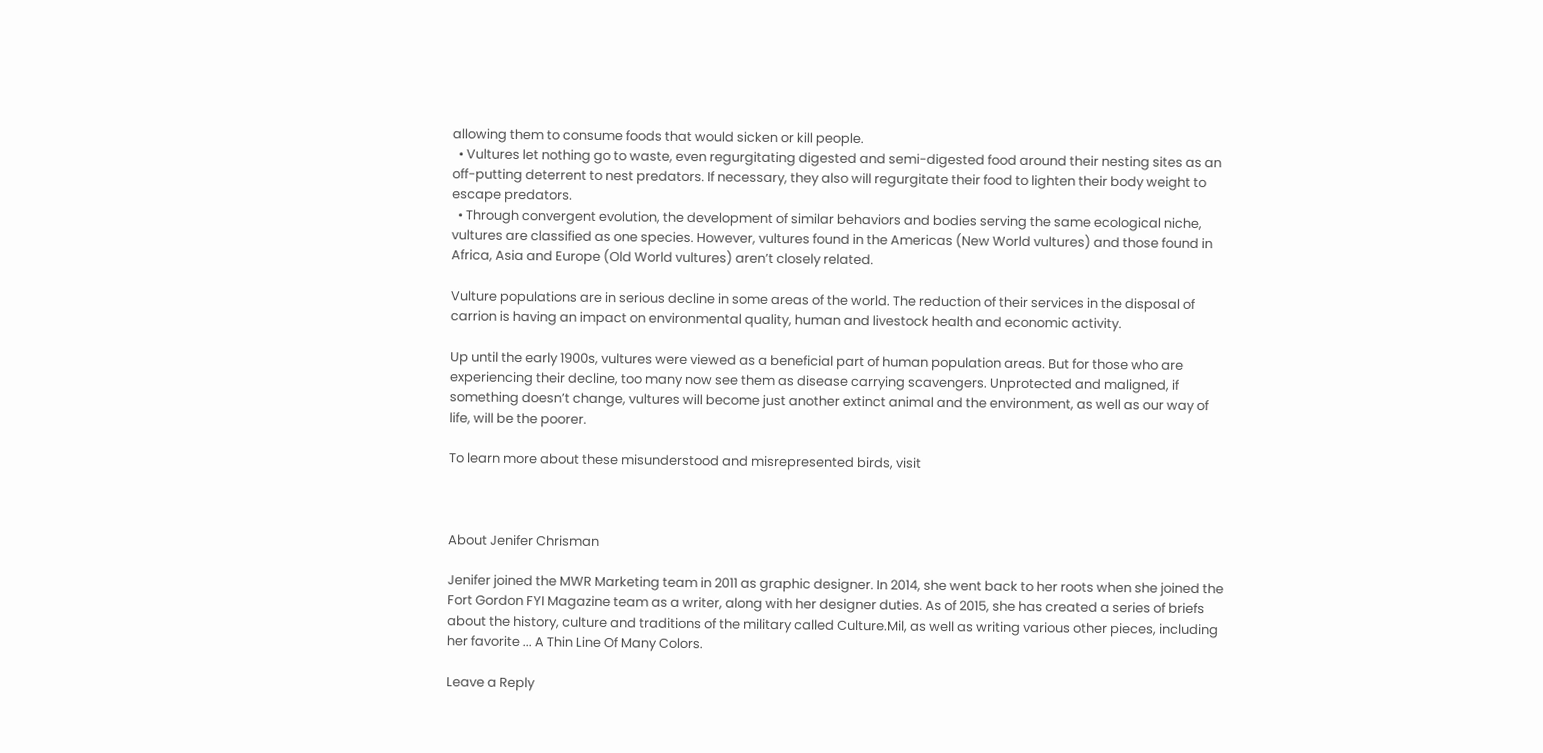allowing them to consume foods that would sicken or kill people.
  • Vultures let nothing go to waste, even regurgitating digested and semi-digested food around their nesting sites as an off-putting deterrent to nest predators. If necessary, they also will regurgitate their food to lighten their body weight to escape predators.
  • Through convergent evolution, the development of similar behaviors and bodies serving the same ecological niche, vultures are classified as one species. However, vultures found in the Americas (New World vultures) and those found in Africa, Asia and Europe (Old World vultures) aren’t closely related.

Vulture populations are in serious decline in some areas of the world. The reduction of their services in the disposal of carrion is having an impact on environmental quality, human and livestock health and economic activity.

Up until the early 1900s, vultures were viewed as a beneficial part of human population areas. But for those who are experiencing their decline, too many now see them as disease carrying scavengers. Unprotected and maligned, if something doesn’t change, vultures will become just another extinct animal and the environment, as well as our way of life, will be the poorer.

To learn more about these misunderstood and misrepresented birds, visit



About Jenifer Chrisman

Jenifer joined the MWR Marketing team in 2011 as graphic designer. In 2014, she went back to her roots when she joined the Fort Gordon FYI Magazine team as a writer, along with her designer duties. As of 2015, she has created a series of briefs about the history, culture and traditions of the military called Culture.Mil, as well as writing various other pieces, including her favorite ... A Thin Line Of Many Colors.

Leave a Reply